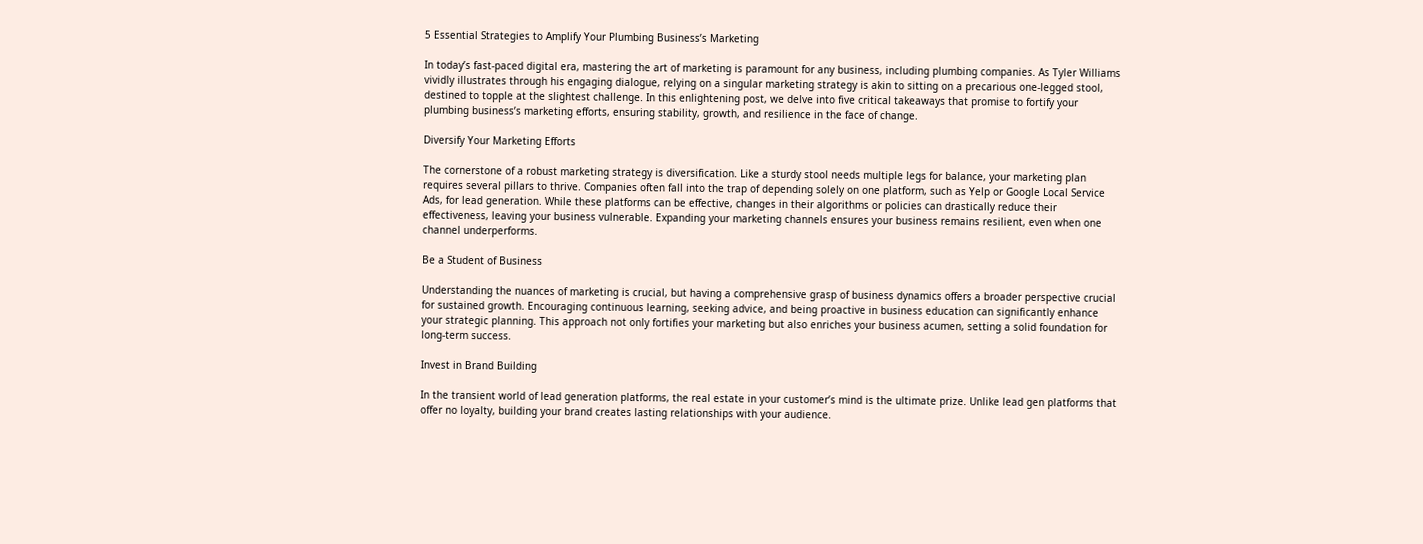5 Essential Strategies to Amplify Your Plumbing Business’s Marketing

In today’s fast-paced digital era, mastering the art of marketing is paramount for any business, including plumbing companies. As Tyler Williams vividly illustrates through his engaging dialogue, relying on a singular marketing strategy is akin to sitting on a precarious one-legged stool, destined to topple at the slightest challenge. In this enlightening post, we delve into five critical takeaways that promise to fortify your plumbing business’s marketing efforts, ensuring stability, growth, and resilience in the face of change.

Diversify Your Marketing Efforts

The cornerstone of a robust marketing strategy is diversification. Like a sturdy stool needs multiple legs for balance, your marketing plan requires several pillars to thrive. Companies often fall into the trap of depending solely on one platform, such as Yelp or Google Local Service Ads, for lead generation. While these platforms can be effective, changes in their algorithms or policies can drastically reduce their effectiveness, leaving your business vulnerable. Expanding your marketing channels ensures your business remains resilient, even when one channel underperforms.

Be a Student of Business

Understanding the nuances of marketing is crucial, but having a comprehensive grasp of business dynamics offers a broader perspective crucial for sustained growth. Encouraging continuous learning, seeking advice, and being proactive in business education can significantly enhance your strategic planning. This approach not only fortifies your marketing but also enriches your business acumen, setting a solid foundation for long-term success.

Invest in Brand Building

In the transient world of lead generation platforms, the real estate in your customer’s mind is the ultimate prize. Unlike lead gen platforms that offer no loyalty, building your brand creates lasting relationships with your audience.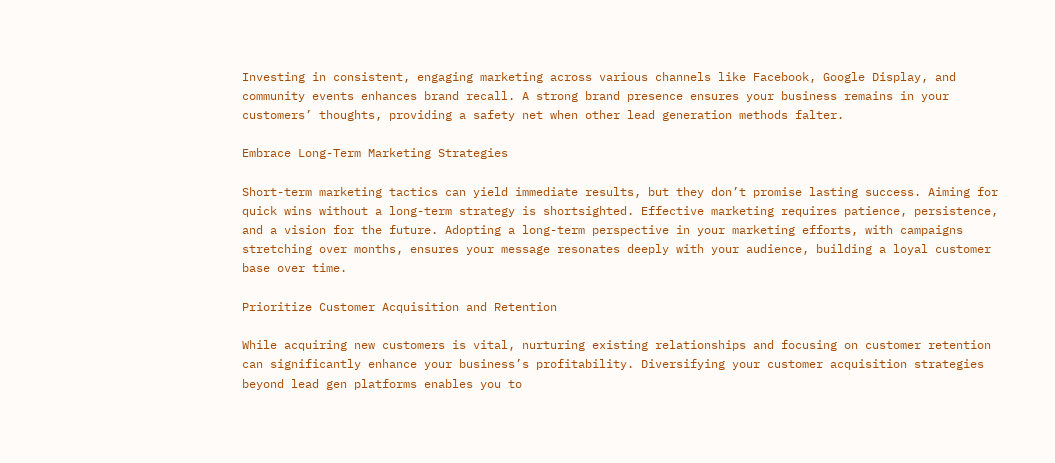Investing in consistent, engaging marketing across various channels like Facebook, Google Display, and community events enhances brand recall. A strong brand presence ensures your business remains in your customers’ thoughts, providing a safety net when other lead generation methods falter.

Embrace Long-Term Marketing Strategies

Short-term marketing tactics can yield immediate results, but they don’t promise lasting success. Aiming for quick wins without a long-term strategy is shortsighted. Effective marketing requires patience, persistence, and a vision for the future. Adopting a long-term perspective in your marketing efforts, with campaigns stretching over months, ensures your message resonates deeply with your audience, building a loyal customer base over time.

Prioritize Customer Acquisition and Retention

While acquiring new customers is vital, nurturing existing relationships and focusing on customer retention can significantly enhance your business’s profitability. Diversifying your customer acquisition strategies beyond lead gen platforms enables you to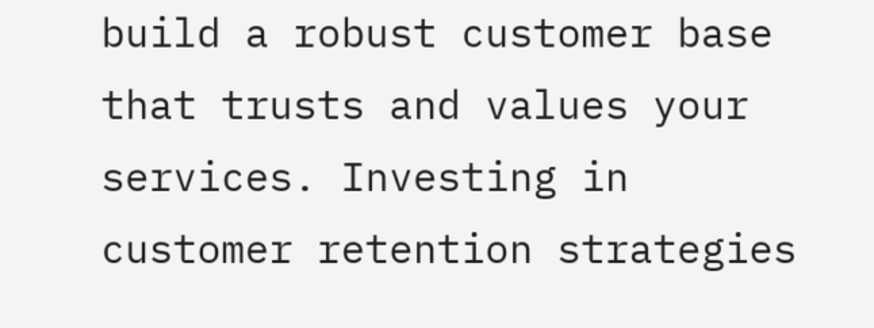build a robust customer base that trusts and values your services. Investing in customer retention strategies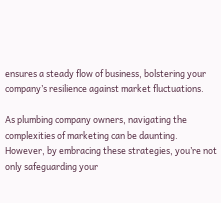ensures a steady flow of business, bolstering your company’s resilience against market fluctuations.

As plumbing company owners, navigating the complexities of marketing can be daunting. However, by embracing these strategies, you’re not only safeguarding your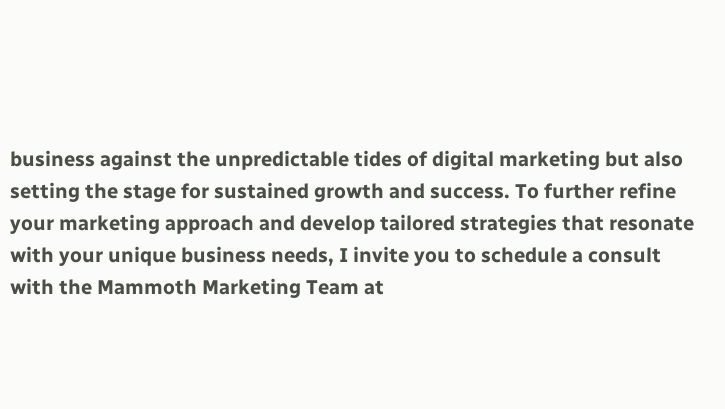business against the unpredictable tides of digital marketing but also setting the stage for sustained growth and success. To further refine your marketing approach and develop tailored strategies that resonate with your unique business needs, I invite you to schedule a consult with the Mammoth Marketing Team at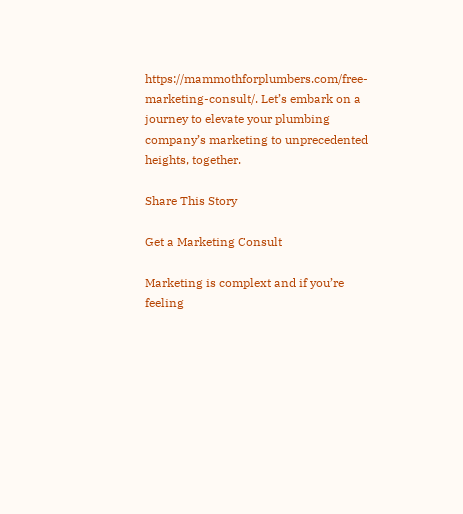https://mammothforplumbers.com/free-marketing-consult/. Let’s embark on a journey to elevate your plumbing company’s marketing to unprecedented heights, together.

Share This Story

Get a Marketing Consult

Marketing is complext and if you’re feeling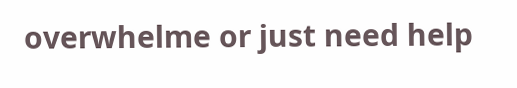overwhelme or just need help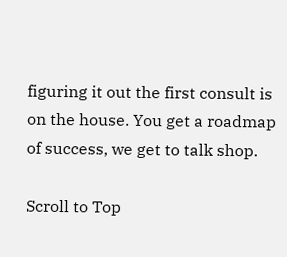figuring it out the first consult is on the house. You get a roadmap of success, we get to talk shop.

Scroll to Top